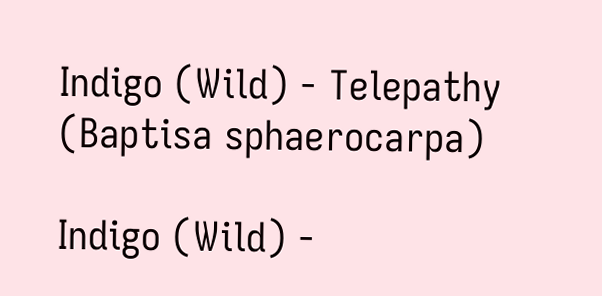Indigo (Wild) - Telepathy  (Baptisa sphaerocarpa)

Indigo (Wild) -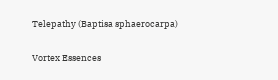Telepathy (Baptisa sphaerocarpa)

Vortex Essences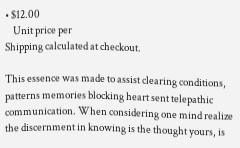• $12.00
    Unit price per
Shipping calculated at checkout.

This essence was made to assist clearing conditions, patterns memories blocking heart sent telepathic communication. When considering one mind realize the discernment in knowing is the thought yours, is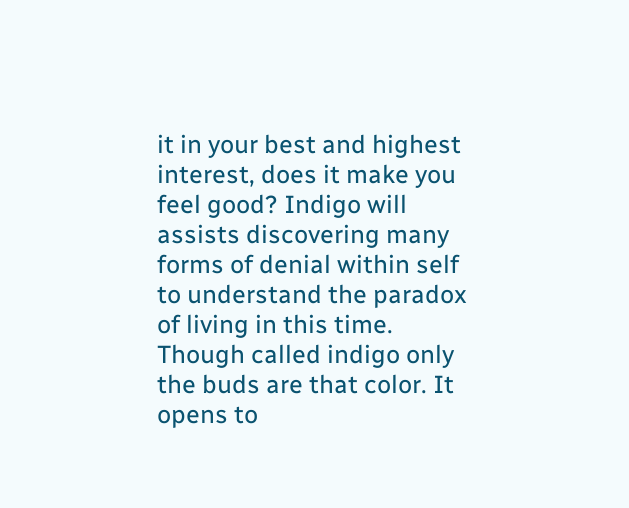it in your best and highest interest, does it make you feel good? Indigo will assists discovering many forms of denial within self to understand the paradox of living in this time. Though called indigo only the buds are that color. It opens to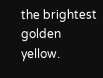the brightest golden yellow.